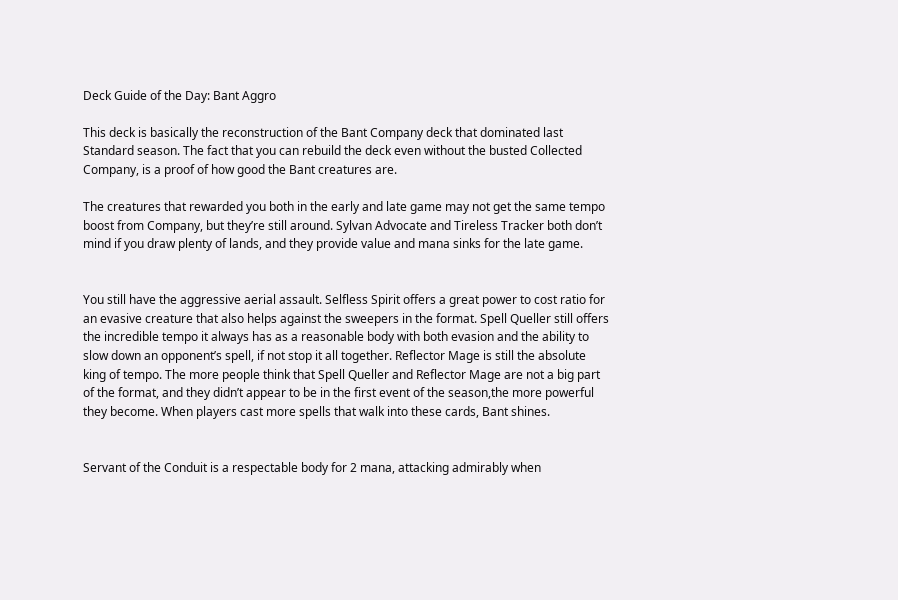Deck Guide of the Day: Bant Aggro

This deck is basically the reconstruction of the Bant Company deck that dominated last Standard season. The fact that you can rebuild the deck even without the busted Collected Company, is a proof of how good the Bant creatures are.

The creatures that rewarded you both in the early and late game may not get the same tempo boost from Company, but they’re still around. Sylvan Advocate and Tireless Tracker both don’t mind if you draw plenty of lands, and they provide value and mana sinks for the late game.


You still have the aggressive aerial assault. Selfless Spirit offers a great power to cost ratio for an evasive creature that also helps against the sweepers in the format. Spell Queller still offers the incredible tempo it always has as a reasonable body with both evasion and the ability to slow down an opponent’s spell, if not stop it all together. Reflector Mage is still the absolute king of tempo. The more people think that Spell Queller and Reflector Mage are not a big part of the format, and they didn’t appear to be in the first event of the season,the more powerful they become. When players cast more spells that walk into these cards, Bant shines.


Servant of the Conduit is a respectable body for 2 mana, attacking admirably when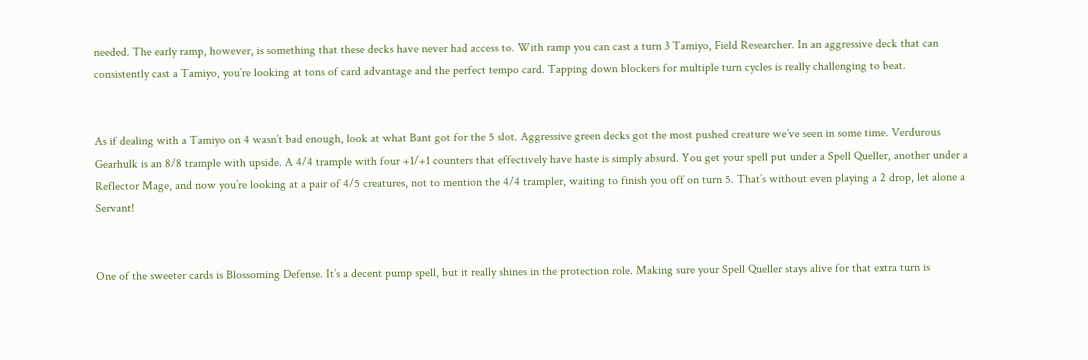needed. The early ramp, however, is something that these decks have never had access to. With ramp you can cast a turn 3 Tamiyo, Field Researcher. In an aggressive deck that can consistently cast a Tamiyo, you’re looking at tons of card advantage and the perfect tempo card. Tapping down blockers for multiple turn cycles is really challenging to beat.


As if dealing with a Tamiyo on 4 wasn’t bad enough, look at what Bant got for the 5 slot. Aggressive green decks got the most pushed creature we’ve seen in some time. Verdurous Gearhulk is an 8/8 trample with upside. A 4/4 trample with four +1/+1 counters that effectively have haste is simply absurd. You get your spell put under a Spell Queller, another under a Reflector Mage, and now you’re looking at a pair of 4/5 creatures, not to mention the 4/4 trampler, waiting to finish you off on turn 5. That’s without even playing a 2 drop, let alone a Servant!


One of the sweeter cards is Blossoming Defense. It’s a decent pump spell, but it really shines in the protection role. Making sure your Spell Queller stays alive for that extra turn is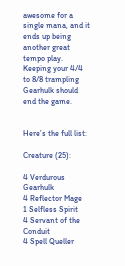awesome for a single mana, and it ends up being another great tempo play. Keeping your 4/4 to 8/8 trampling Gearhulk should end the game.


Here’s the full list:

Creature (25):

4 Verdurous Gearhulk
4 Reflector Mage
1 Selfless Spirit
4 Servant of the Conduit
4 Spell Queller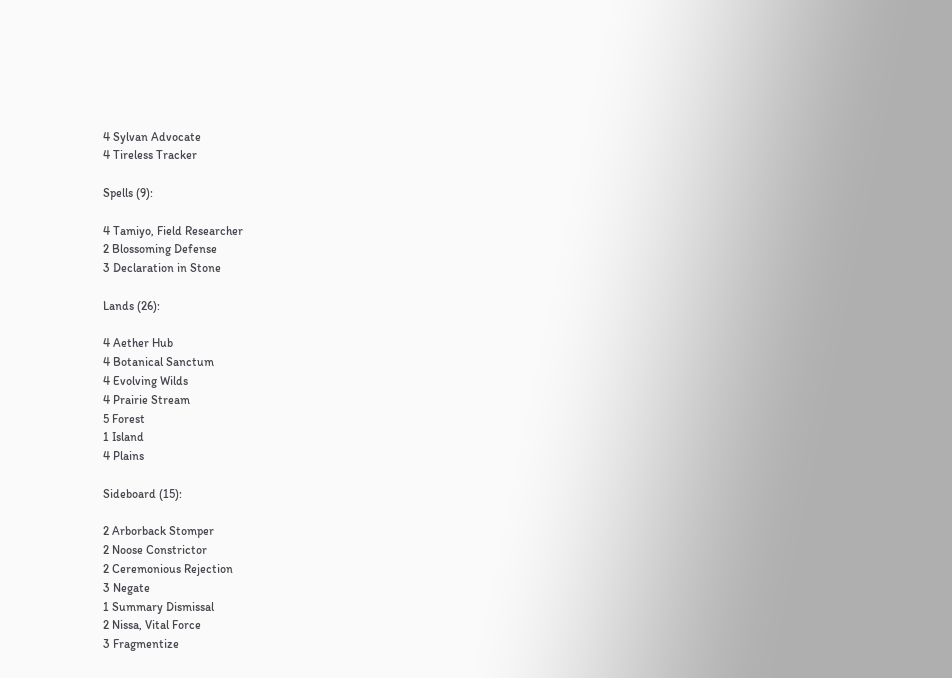4 Sylvan Advocate
4 Tireless Tracker

Spells (9):

4 Tamiyo, Field Researcher
2 Blossoming Defense
3 Declaration in Stone

Lands (26):

4 Aether Hub
4 Botanical Sanctum
4 Evolving Wilds
4 Prairie Stream
5 Forest
1 Island
4 Plains

Sideboard (15):

2 Arborback Stomper
2 Noose Constrictor
2 Ceremonious Rejection
3 Negate
1 Summary Dismissal
2 Nissa, Vital Force
3 Fragmentize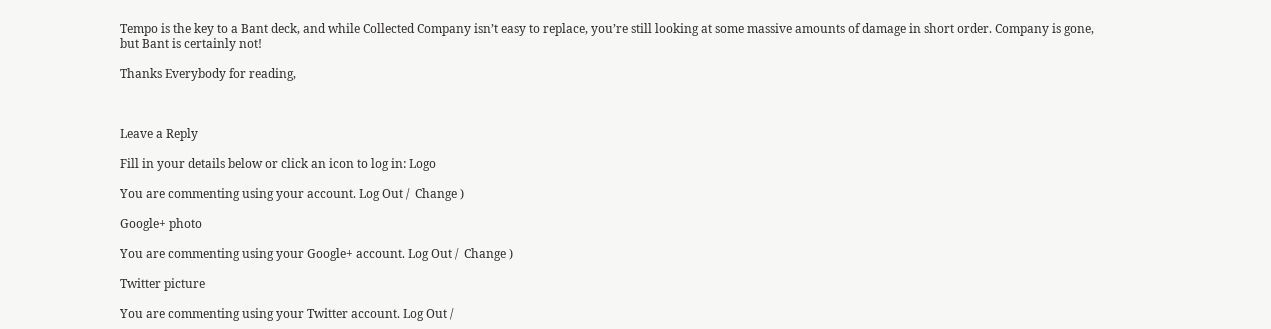Tempo is the key to a Bant deck, and while Collected Company isn’t easy to replace, you’re still looking at some massive amounts of damage in short order. Company is gone, but Bant is certainly not!

Thanks Everybody for reading,



Leave a Reply

Fill in your details below or click an icon to log in: Logo

You are commenting using your account. Log Out /  Change )

Google+ photo

You are commenting using your Google+ account. Log Out /  Change )

Twitter picture

You are commenting using your Twitter account. Log Out /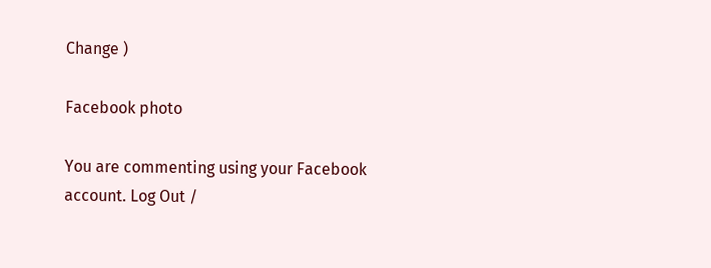Change )

Facebook photo

You are commenting using your Facebook account. Log Out /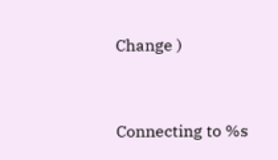Change )


Connecting to %s